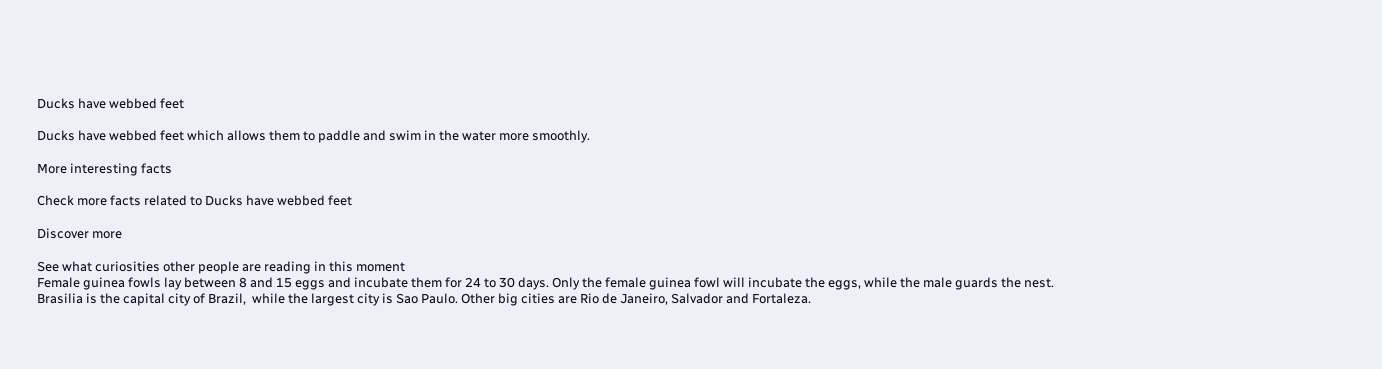Ducks have webbed feet

Ducks have webbed feet which allows them to paddle and swim in the water more smoothly.

More interesting facts

Check more facts related to Ducks have webbed feet

Discover more

See what curiosities other people are reading in this moment
Female guinea fowls lay between 8 and 15 eggs and incubate them for 24 to 30 days. Only the female guinea fowl will incubate the eggs, while the male guards the nest.
Brasilia is the capital city of Brazil,  while the largest city is Sao Paulo. Other big cities are Rio de Janeiro, Salvador and Fortaleza.